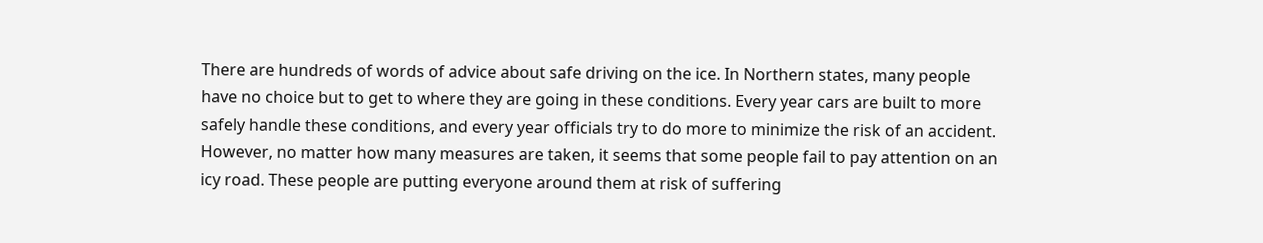There are hundreds of words of advice about safe driving on the ice. In Northern states, many people have no choice but to get to where they are going in these conditions. Every year cars are built to more safely handle these conditions, and every year officials try to do more to minimize the risk of an accident. However, no matter how many measures are taken, it seems that some people fail to pay attention on an icy road. These people are putting everyone around them at risk of suffering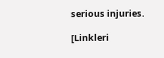serious injuries.

[Linkleri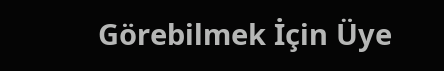Görebilmek İçin Üye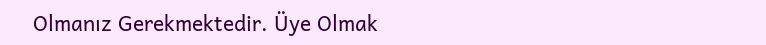Olmanız Gerekmektedir. Üye Olmak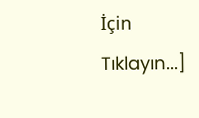İçin Tıklayın...]